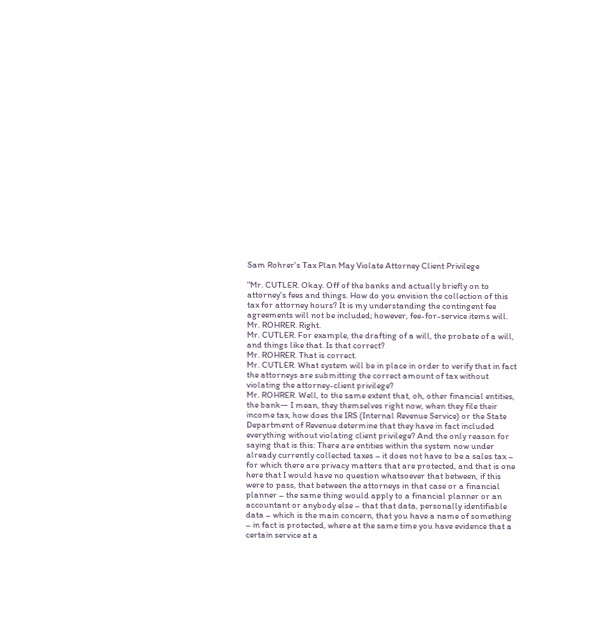Sam Rohrer's Tax Plan May Violate Attorney Client Privilege

"Mr. CUTLER. Okay. Off of the banks and actually briefly on to attorney's fees and things. How do you envision the collection of this tax for attorney hours? It is my understanding the contingent fee agreements will not be included; however, fee-for-service items will.
Mr. ROHRER. Right.
Mr. CUTLER. For example, the drafting of a will, the probate of a will, and things like that. Is that correct?
Mr. ROHRER. That is correct.
Mr. CUTLER. What system will be in place in order to verify that in fact the attorneys are submitting the correct amount of tax without violating the attorney-client privilege?
Mr. ROHRER. Well, to the same extent that, oh, other financial entities, the bank— I mean, they themselves right now, when they file their income tax, how does the IRS (Internal Revenue Service) or the State Department of Revenue determine that they have in fact included everything without violating client privilege? And the only reason for saying that is this: There are entities within the system now under already currently collected taxes – it does not have to be a sales tax – for which there are privacy matters that are protected, and that is one here that I would have no question whatsoever that between, if this were to pass, that between the attorneys in that case or a financial planner – the same thing would apply to a financial planner or an accountant or anybody else – that that data, personally identifiable data – which is the main concern, that you have a name of something – in fact is protected, where at the same time you have evidence that a certain service at a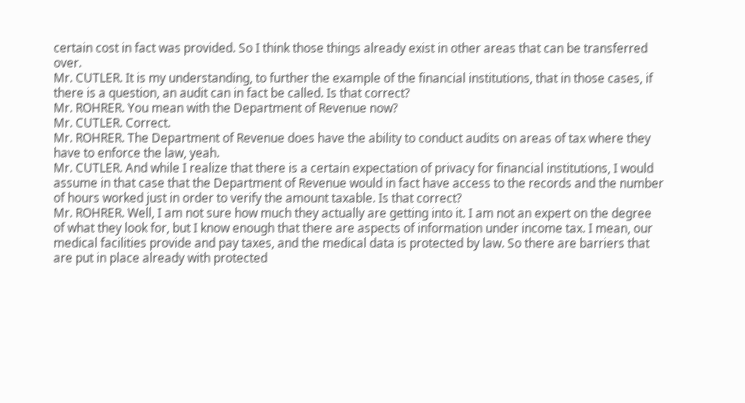certain cost in fact was provided. So I think those things already exist in other areas that can be transferred over.
Mr. CUTLER. It is my understanding, to further the example of the financial institutions, that in those cases, if there is a question, an audit can in fact be called. Is that correct?
Mr. ROHRER. You mean with the Department of Revenue now?
Mr. CUTLER. Correct.
Mr. ROHRER. The Department of Revenue does have the ability to conduct audits on areas of tax where they have to enforce the law, yeah.
Mr. CUTLER. And while I realize that there is a certain expectation of privacy for financial institutions, I would assume in that case that the Department of Revenue would in fact have access to the records and the number of hours worked just in order to verify the amount taxable. Is that correct?
Mr. ROHRER. Well, I am not sure how much they actually are getting into it. I am not an expert on the degree of what they look for, but I know enough that there are aspects of information under income tax. I mean, our medical facilities provide and pay taxes, and the medical data is protected by law. So there are barriers that are put in place already with protected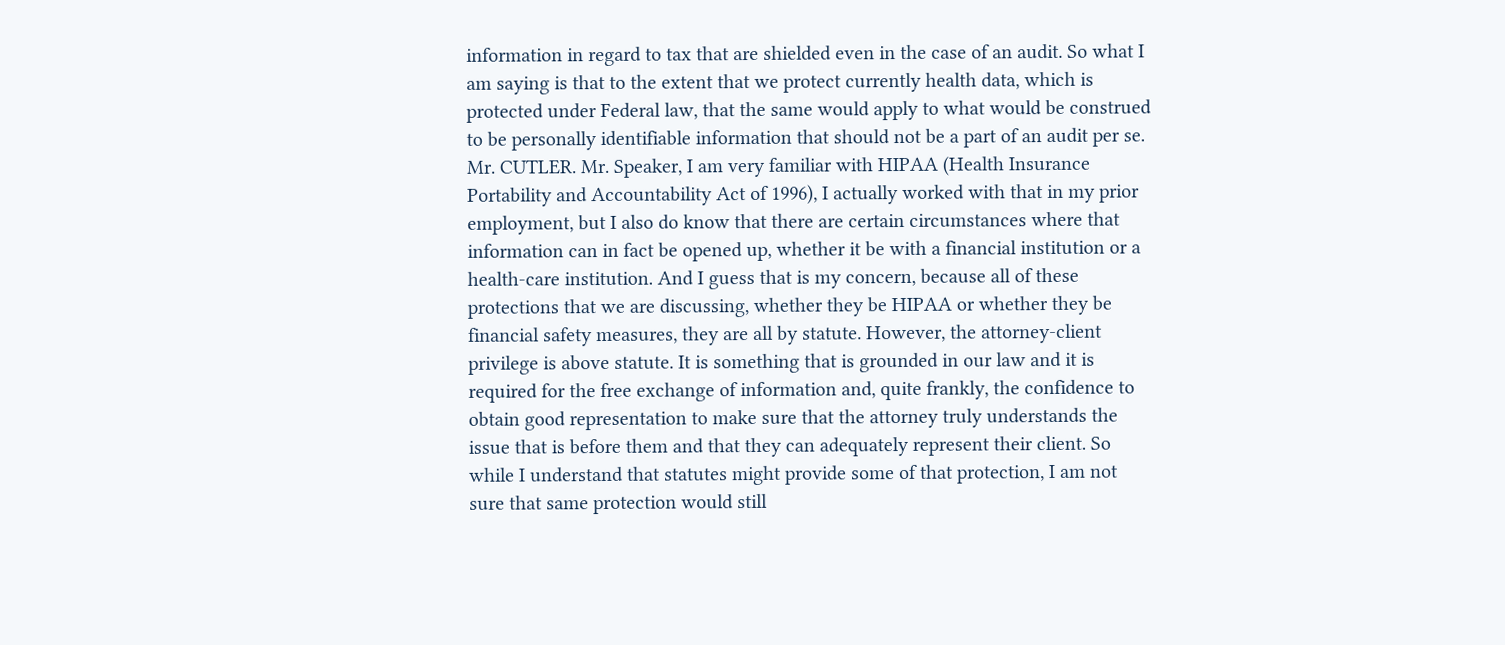information in regard to tax that are shielded even in the case of an audit. So what I am saying is that to the extent that we protect currently health data, which is protected under Federal law, that the same would apply to what would be construed to be personally identifiable information that should not be a part of an audit per se.
Mr. CUTLER. Mr. Speaker, I am very familiar with HIPAA (Health Insurance Portability and Accountability Act of 1996), I actually worked with that in my prior employment, but I also do know that there are certain circumstances where that information can in fact be opened up, whether it be with a financial institution or a health-care institution. And I guess that is my concern, because all of these protections that we are discussing, whether they be HIPAA or whether they be financial safety measures, they are all by statute. However, the attorney-client privilege is above statute. It is something that is grounded in our law and it is required for the free exchange of information and, quite frankly, the confidence to obtain good representation to make sure that the attorney truly understands the issue that is before them and that they can adequately represent their client. So while I understand that statutes might provide some of that protection, I am not sure that same protection would still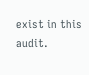exist in this audit.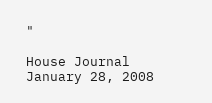"

House Journal January 28, 2008